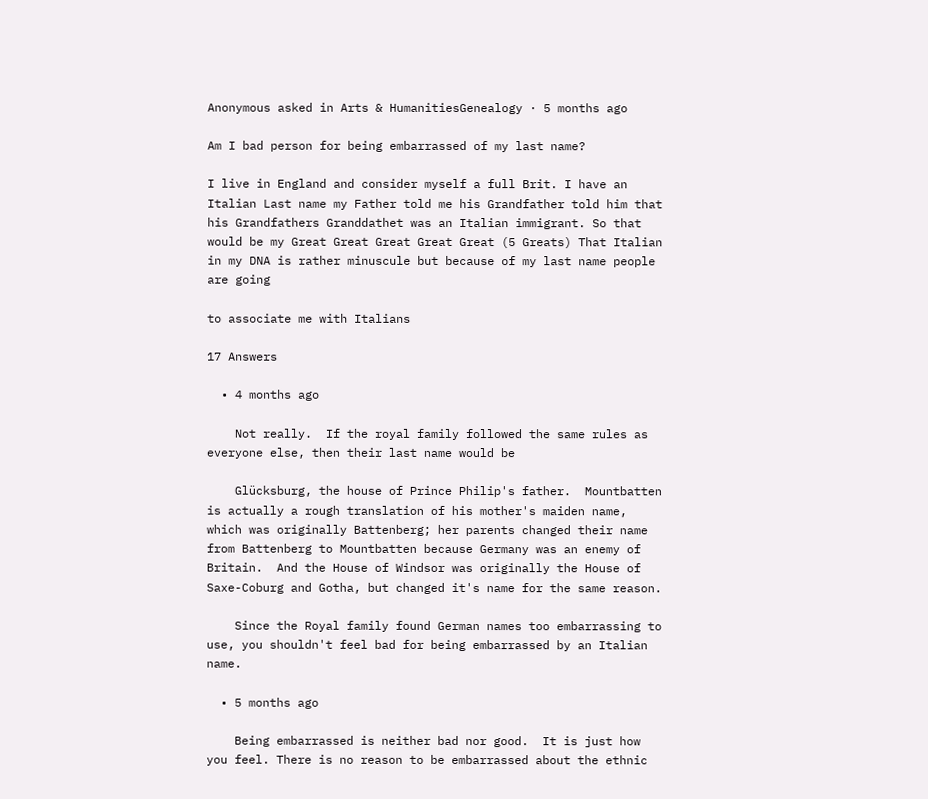Anonymous asked in Arts & HumanitiesGenealogy · 5 months ago

Am I bad person for being embarrassed of my last name?

I live in England and consider myself a full Brit. I have an Italian Last name my Father told me his Grandfather told him that his Grandfathers Granddathet was an Italian immigrant. So that would be my Great Great Great Great Great (5 Greats) That Italian in my DNA is rather minuscule but because of my last name people are going

to associate me with Italians

17 Answers

  • 4 months ago

    Not really.  If the royal family followed the same rules as everyone else, then their last name would be

    Glücksburg, the house of Prince Philip's father.  Mountbatten is actually a rough translation of his mother's maiden name, which was originally Battenberg; her parents changed their name from Battenberg to Mountbatten because Germany was an enemy of Britain.  And the House of Windsor was originally the House of Saxe-Coburg and Gotha, but changed it's name for the same reason.

    Since the Royal family found German names too embarrassing to use, you shouldn't feel bad for being embarrassed by an Italian name.

  • 5 months ago

    Being embarrassed is neither bad nor good.  It is just how you feel. There is no reason to be embarrassed about the ethnic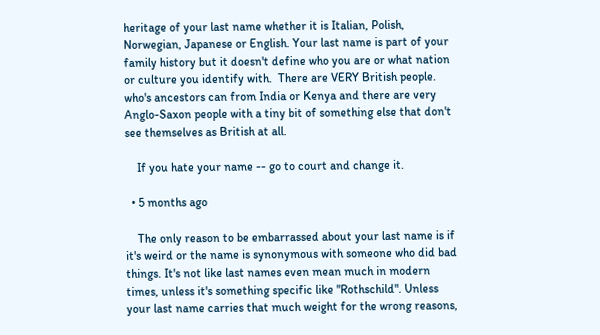heritage of your last name whether it is Italian, Polish, Norwegian, Japanese or English. Your last name is part of your family history but it doesn't define who you are or what nation or culture you identify with.  There are VERY British people. who's ancestors can from India or Kenya and there are very Anglo-Saxon people with a tiny bit of something else that don't see themselves as British at all.

    If you hate your name -- go to court and change it.

  • 5 months ago

    The only reason to be embarrassed about your last name is if it's weird or the name is synonymous with someone who did bad things. It's not like last names even mean much in modern times, unless it's something specific like "Rothschild". Unless your last name carries that much weight for the wrong reasons,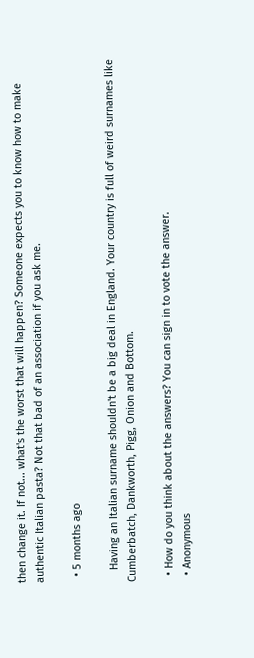then change it. If not... what's the worst that will happen? Someone expects you to know how to make authentic Italian pasta? Not that bad of an association if you ask me.

  • 5 months ago

    Having an Italian surname shouldn't be a big deal in England. Your country is full of weird surnames like Cumberbatch, Dankworth, Pigg, Onion and Bottom.

  • How do you think about the answers? You can sign in to vote the answer.
  • Anonymous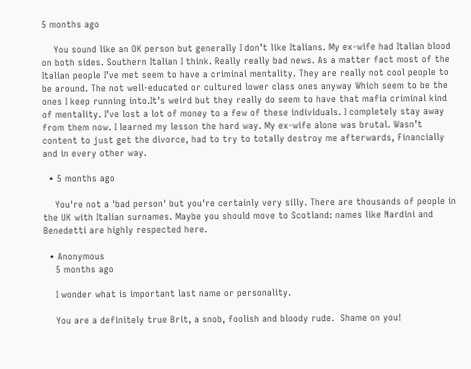5 months ago

    You sound like an OK person but generally I don’t like Italians. My ex-wife had Italian blood on both sides. Southern Italian I think. Really really bad news. As a matter fact most of the Italian people I’ve met seem to have a criminal mentality. They are really not cool people to be around. The not well-educated or cultured lower class ones anyway Which seem to be the ones I keep running into.It’s weird but they really do seem to have that mafia criminal kind of mentality. I’ve lost a lot of money to a few of these individuals. I completely stay away from them now. I learned my lesson the hard way. My ex-wife alone was brutal. Wasn’t content to just get the divorce, had to try to totally destroy me afterwards, Financially and in every other way.

  • 5 months ago

    You're not a 'bad person' but you're certainly very silly. There are thousands of people in the UK with Italian surnames. Maybe you should move to Scotland: names like Nardini and Benedetti are highly respected here.

  • Anonymous
    5 months ago

    I wonder what is important last name or personality.

    You are a definitely true Brit, a snob, foolish and bloody rude.  Shame on you!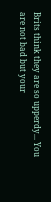Brits think they are so upperdy... You are not bad but your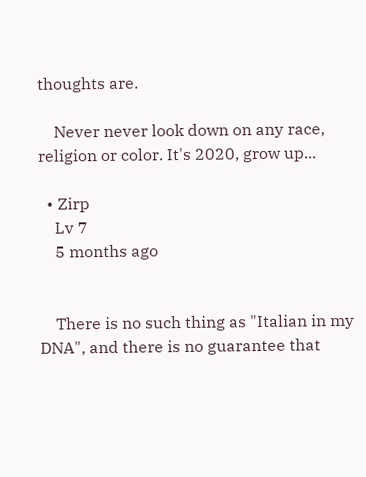thoughts are.

    Never never look down on any race, religion or color. It's 2020, grow up...

  • Zirp
    Lv 7
    5 months ago


    There is no such thing as "Italian in my DNA", and there is no guarantee that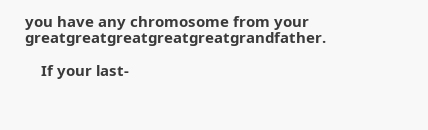you have any chromosome from your greatgreatgreatgreatgreatgrandfather.

    If your last-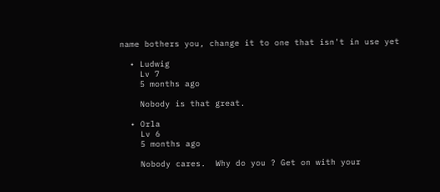name bothers you, change it to one that isn't in use yet

  • Ludwig
    Lv 7
    5 months ago

    Nobody is that great.

  • Orla
    Lv 6
    5 months ago

    Nobody cares.  Why do you ? Get on with your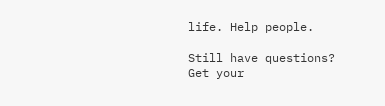life. Help people.

Still have questions? Get your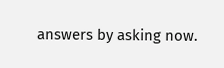answers by asking now.